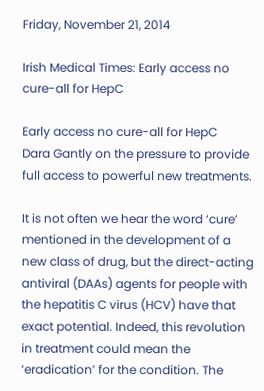Friday, November 21, 2014

Irish Medical Times: Early access no cure-all for HepC

Early access no cure-all for HepC
Dara Gantly on the pressure to provide full access to powerful new treatments.

It is not often we hear the word ‘cure’ mentioned in the development of a new class of drug, but the direct-acting antiviral (DAAs) agents for people with the hepatitis C virus (HCV) have that exact potential. Indeed, this revolution in treatment could mean the ‘eradication’ for the condition. The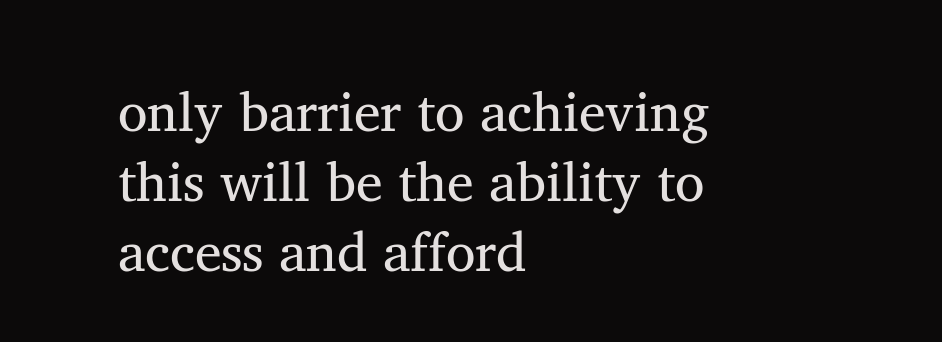only barrier to achieving this will be the ability to access and afford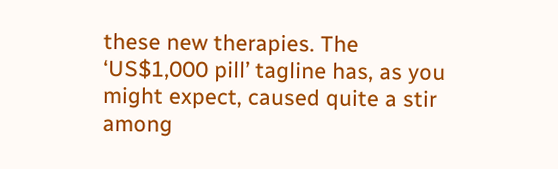these new therapies. The ‘US$1,000 pill’ tagline has, as you might expect, caused quite a stir among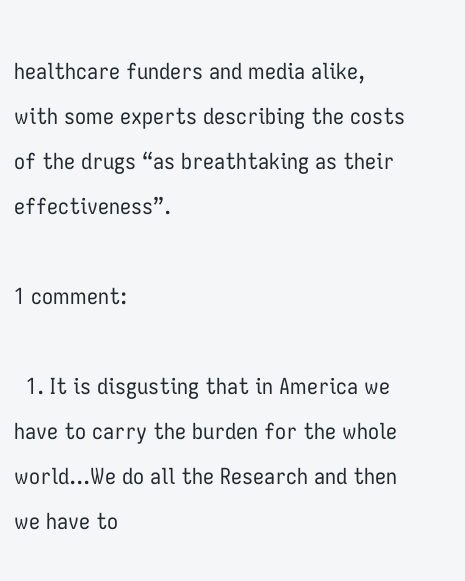healthcare funders and media alike, with some experts describing the costs of the drugs “as breathtaking as their effectiveness”.

1 comment:

  1. It is disgusting that in America we have to carry the burden for the whole world...We do all the Research and then we have to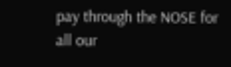pay through the NOSE for all our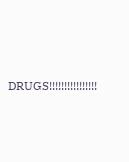DRUGS!!!!!!!!!!!!!!!!